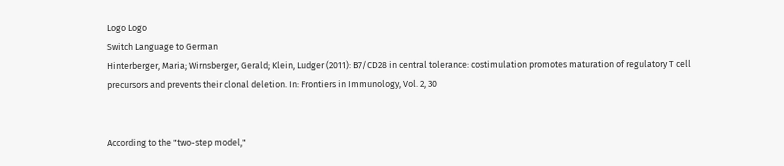Logo Logo
Switch Language to German
Hinterberger, Maria; Wirnsberger, Gerald; Klein, Ludger (2011): B7/CD28 in central tolerance: costimulation promotes maturation of regulatory T cell precursors and prevents their clonal deletion. In: Frontiers in Immunology, Vol. 2, 30


According to the "two-step model,"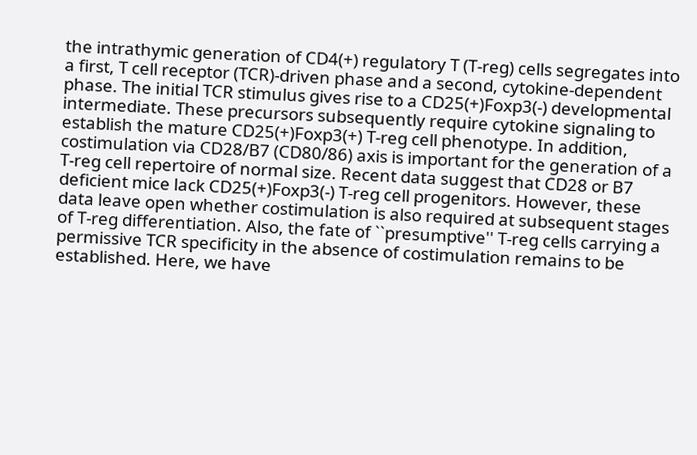the intrathymic generation of CD4(+) regulatory T (T-reg) cells segregates into a first, T cell receptor (TCR)-driven phase and a second, cytokine-dependent phase. The initial TCR stimulus gives rise to a CD25(+)Foxp3(-) developmental intermediate. These precursors subsequently require cytokine signaling to establish the mature CD25(+)Foxp3(+) T-reg cell phenotype. In addition, costimulation via CD28/B7 (CD80/86) axis is important for the generation of a T-reg cell repertoire of normal size. Recent data suggest that CD28 or B7 deficient mice lack CD25(+)Foxp3(-) T-reg cell progenitors. However, these data leave open whether costimulation is also required at subsequent stages of T-reg differentiation. Also, the fate of ``presumptive'' T-reg cells carrying a permissive TCR specificity in the absence of costimulation remains to be established. Here, we have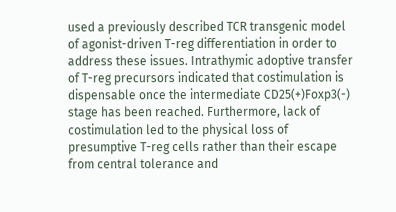used a previously described TCR transgenic model of agonist-driven T-reg differentiation in order to address these issues. Intrathymic adoptive transfer of T-reg precursors indicated that costimulation is dispensable once the intermediate CD25(+)Foxp3(-) stage has been reached. Furthermore, lack of costimulation led to the physical loss of presumptive T-reg cells rather than their escape from central tolerance and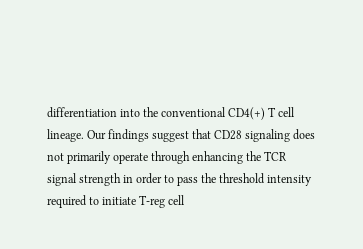differentiation into the conventional CD4(+) T cell lineage. Our findings suggest that CD28 signaling does not primarily operate through enhancing the TCR signal strength in order to pass the threshold intensity required to initiate T-reg cell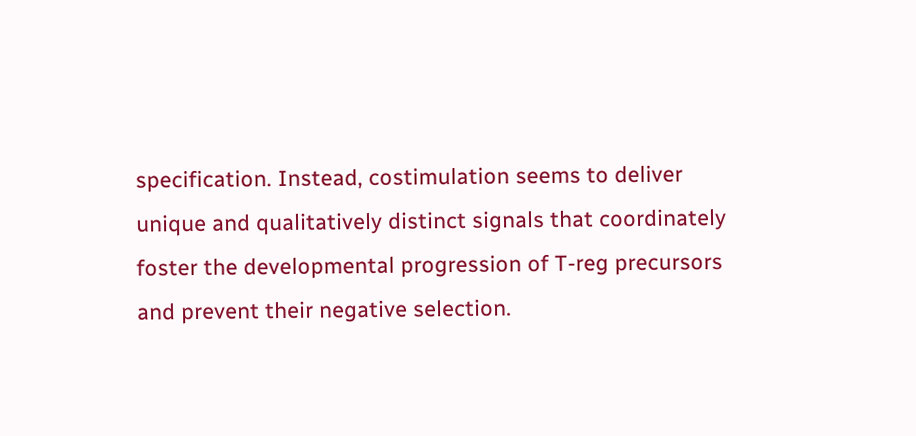specification. Instead, costimulation seems to deliver unique and qualitatively distinct signals that coordinately foster the developmental progression of T-reg precursors and prevent their negative selection.